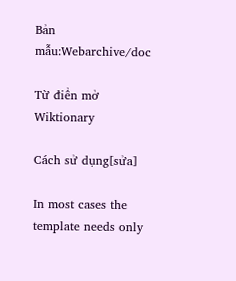Bản mẫu:Webarchive/doc

Từ điển mở Wiktionary

Cách sử dụng[sửa]

In most cases the template needs only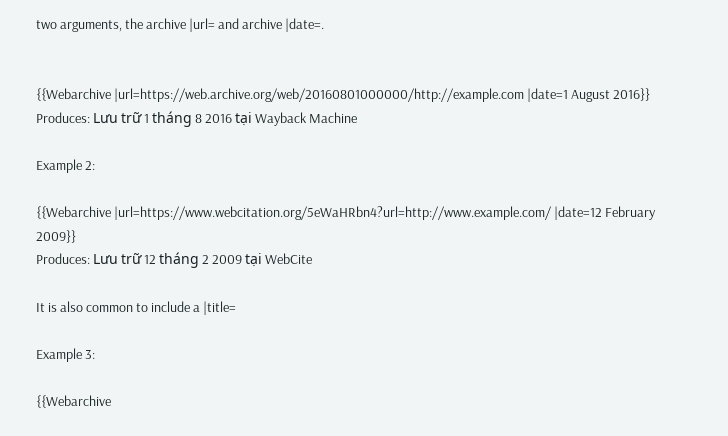two arguments, the archive |url= and archive |date=.


{{Webarchive |url=https://web.archive.org/web/20160801000000/http://example.com |date=1 August 2016}}
Produces: Lưu trữ 1 tháng 8 2016 tại Wayback Machine

Example 2:

{{Webarchive |url=https://www.webcitation.org/5eWaHRbn4?url=http://www.example.com/ |date=12 February 2009}}
Produces: Lưu trữ 12 tháng 2 2009 tại WebCite

It is also common to include a |title=

Example 3:

{{Webarchive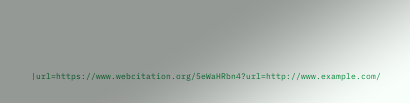|url=https://www.webcitation.org/5eWaHRbn4?url=http://www.example.com/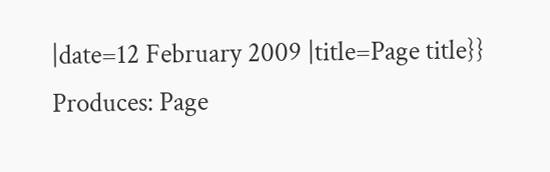|date=12 February 2009 |title=Page title}}
Produces: Page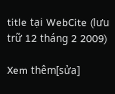title tại WebCite (lưu trữ 12 tháng 2 2009)

Xem thêm[sửa]